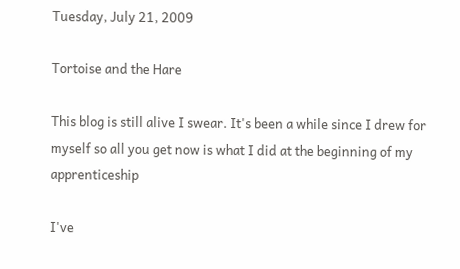Tuesday, July 21, 2009

Tortoise and the Hare

This blog is still alive I swear. It's been a while since I drew for myself so all you get now is what I did at the beginning of my apprenticeship

I've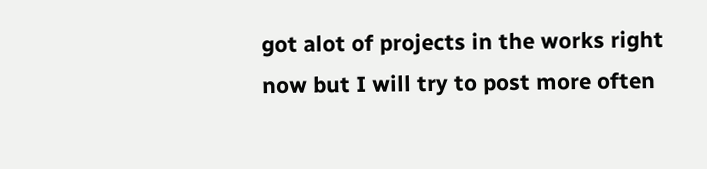got alot of projects in the works right now but I will try to post more often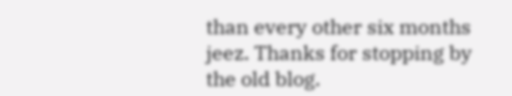than every other six months jeez. Thanks for stopping by the old blog.